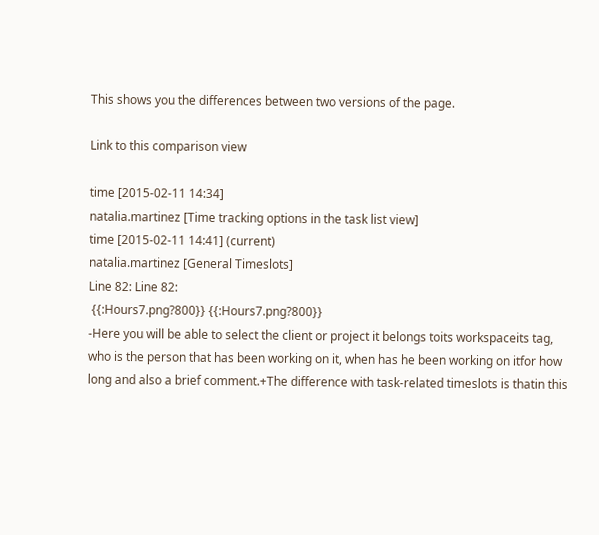This shows you the differences between two versions of the page.

Link to this comparison view

time [2015-02-11 14:34]
natalia.martinez [Time tracking options in the task list view]
time [2015-02-11 14:41] (current)
natalia.martinez [General Timeslots]
Line 82: Line 82:
 {{:Hours7.png?800}} {{:Hours7.png?800}}
-Here you will be able to select the client or project it belongs toits workspaceits tag, who is the person that has been working on it, when has he been working on itfor how long and also a brief comment.+The difference with task-related timeslots is thatin this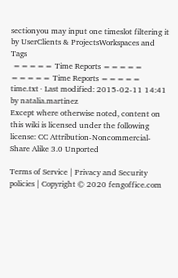sectionyou may input one timeslot filtering it by UserClients & ProjectsWorkspaces and Tags
 ===== Time Reports ===== ===== Time Reports =====
time.txt · Last modified: 2015-02-11 14:41 by natalia.martinez
Except where otherwise noted, content on this wiki is licensed under the following license: CC Attribution-Noncommercial-Share Alike 3.0 Unported

Terms of Service | Privacy and Security policies | Copyright © 2020 fengoffice.com